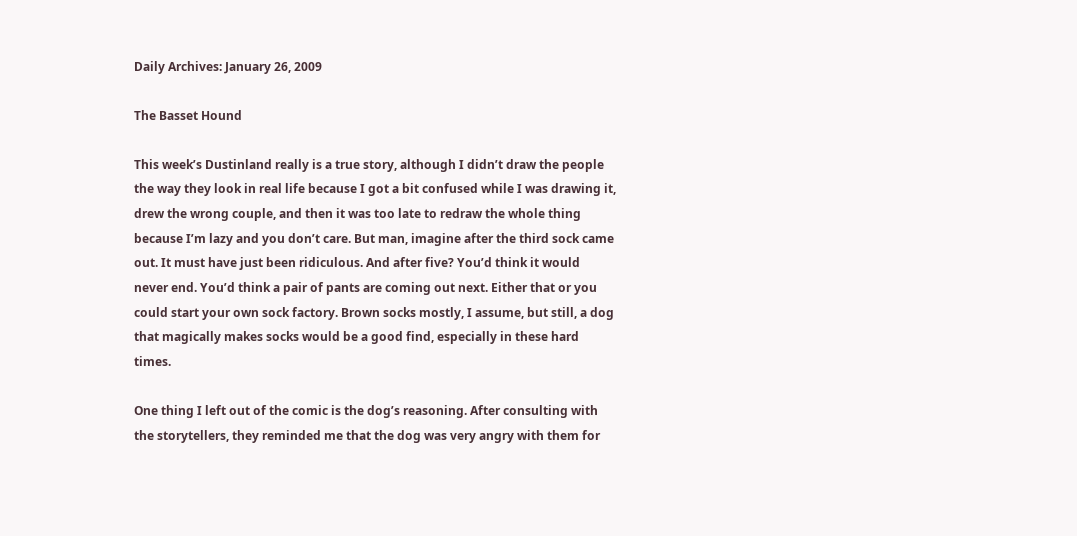Daily Archives: January 26, 2009

The Basset Hound

This week’s Dustinland really is a true story, although I didn’t draw the people the way they look in real life because I got a bit confused while I was drawing it, drew the wrong couple, and then it was too late to redraw the whole thing because I’m lazy and you don’t care. But man, imagine after the third sock came out. It must have just been ridiculous. And after five? You’d think it would never end. You’d think a pair of pants are coming out next. Either that or you could start your own sock factory. Brown socks mostly, I assume, but still, a dog that magically makes socks would be a good find, especially in these hard times.

One thing I left out of the comic is the dog’s reasoning. After consulting with the storytellers, they reminded me that the dog was very angry with them for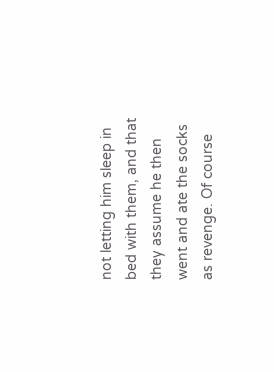not letting him sleep in bed with them, and that they assume he then went and ate the socks as revenge. Of course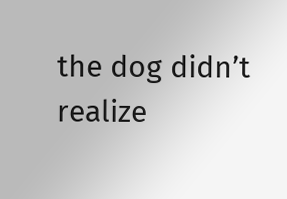the dog didn’t realize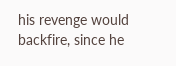his revenge would backfire, since he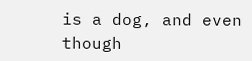is a dog, and even though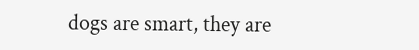dogs are smart, they are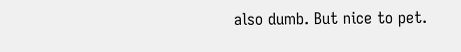also dumb. But nice to pet.